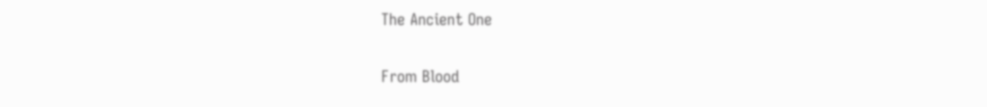The Ancient One

From Blood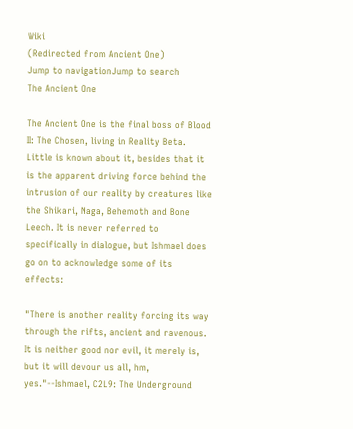Wiki
(Redirected from Ancient One)
Jump to navigationJump to search
The Ancient One

The Ancient One is the final boss of Blood II: The Chosen, living in Reality Beta. Little is known about it, besides that it is the apparent driving force behind the intrusion of our reality by creatures like the Shikari, Naga, Behemoth and Bone Leech. It is never referred to specifically in dialogue, but Ishmael does go on to acknowledge some of its effects:

"There is another reality forcing its way through the rifts, ancient and ravenous. It is neither good nor evil, it merely is, but it will devour us all, hm, yes."--Ishmael, C2L9: The Underground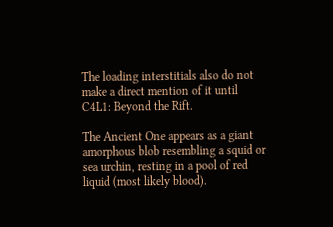The loading interstitials also do not make a direct mention of it until C4L1: Beyond the Rift.

The Ancient One appears as a giant amorphous blob resembling a squid or sea urchin, resting in a pool of red liquid (most likely blood).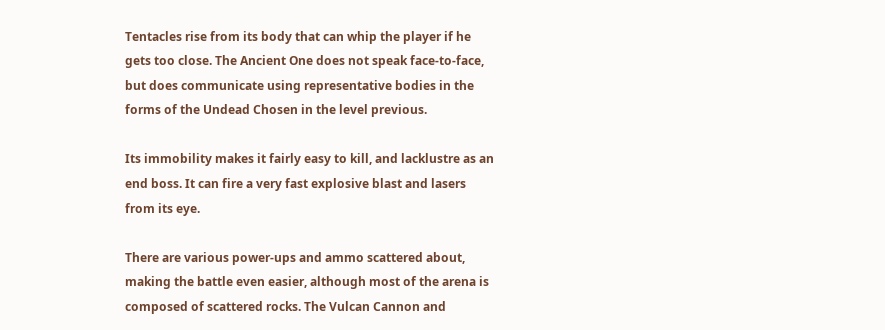Tentacles rise from its body that can whip the player if he gets too close. The Ancient One does not speak face-to-face, but does communicate using representative bodies in the forms of the Undead Chosen in the level previous.

Its immobility makes it fairly easy to kill, and lacklustre as an end boss. It can fire a very fast explosive blast and lasers from its eye.

There are various power-ups and ammo scattered about, making the battle even easier, although most of the arena is composed of scattered rocks. The Vulcan Cannon and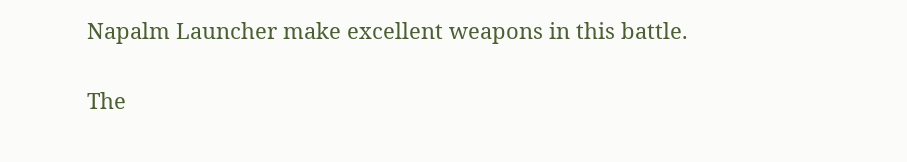Napalm Launcher make excellent weapons in this battle.

The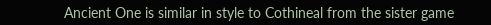Ancient One is similar in style to Cothineal from the sister game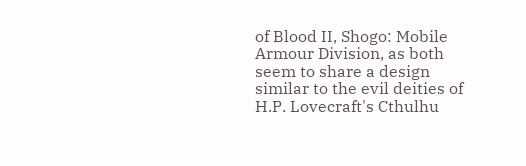of Blood II, Shogo: Mobile Armour Division, as both seem to share a design similar to the evil deities of H.P. Lovecraft's Cthulhu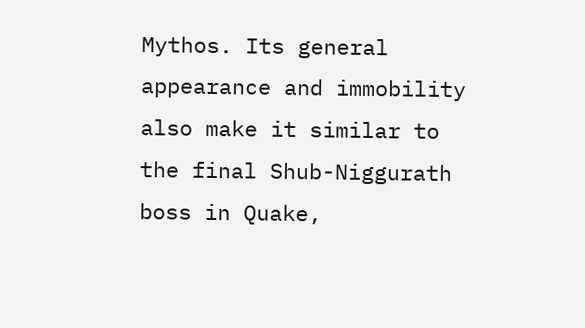Mythos. Its general appearance and immobility also make it similar to the final Shub-Niggurath boss in Quake,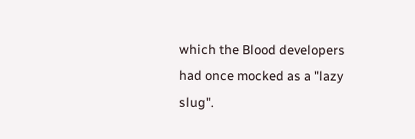which the Blood developers had once mocked as a "lazy slug".